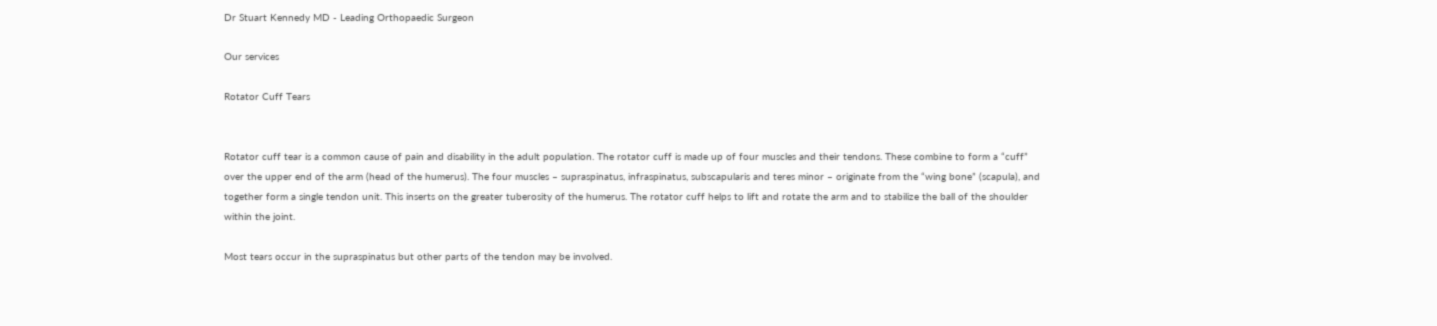Dr Stuart Kennedy MD - Leading Orthopaedic Surgeon

Our services

Rotator Cuff Tears


Rotator cuff tear is a common cause of pain and disability in the adult population. The rotator cuff is made up of four muscles and their tendons. These combine to form a “cuff” over the upper end of the arm (head of the humerus). The four muscles – supraspinatus, infraspinatus, subscapularis and teres minor – originate from the “wing bone” (scapula), and together form a single tendon unit. This inserts on the greater tuberosity of the humerus. The rotator cuff helps to lift and rotate the arm and to stabilize the ball of the shoulder within the joint.

Most tears occur in the supraspinatus but other parts of the tendon may be involved.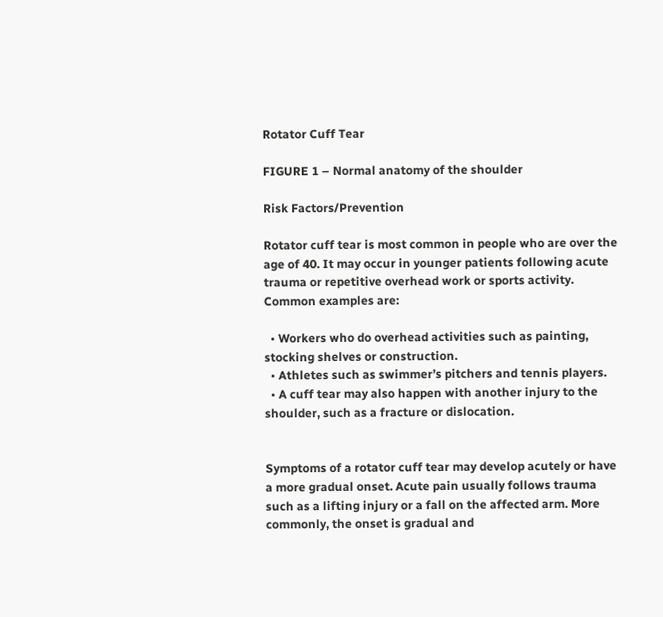Rotator Cuff Tear

FIGURE 1 – Normal anatomy of the shoulder

Risk Factors/Prevention

Rotator cuff tear is most common in people who are over the age of 40. It may occur in younger patients following acute trauma or repetitive overhead work or sports activity. Common examples are:

  • Workers who do overhead activities such as painting, stocking shelves or construction.
  • Athletes such as swimmer’s pitchers and tennis players.
  • A cuff tear may also happen with another injury to the shoulder, such as a fracture or dislocation.


Symptoms of a rotator cuff tear may develop acutely or have a more gradual onset. Acute pain usually follows trauma such as a lifting injury or a fall on the affected arm. More commonly, the onset is gradual and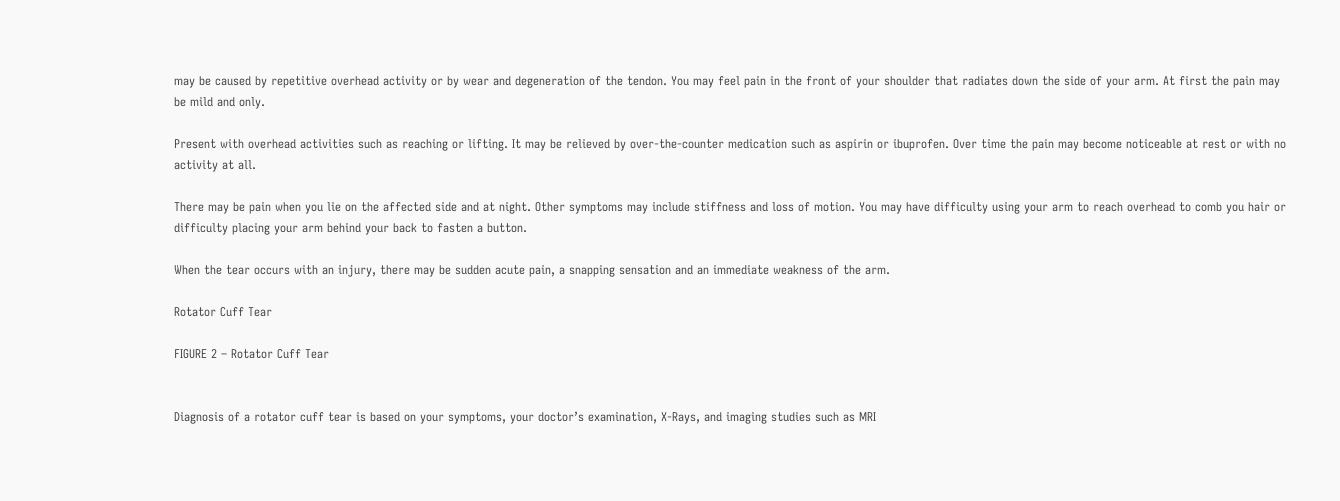may be caused by repetitive overhead activity or by wear and degeneration of the tendon. You may feel pain in the front of your shoulder that radiates down the side of your arm. At first the pain may be mild and only.

Present with overhead activities such as reaching or lifting. It may be relieved by over-the-counter medication such as aspirin or ibuprofen. Over time the pain may become noticeable at rest or with no activity at all.

There may be pain when you lie on the affected side and at night. Other symptoms may include stiffness and loss of motion. You may have difficulty using your arm to reach overhead to comb you hair or difficulty placing your arm behind your back to fasten a button.

When the tear occurs with an injury, there may be sudden acute pain, a snapping sensation and an immediate weakness of the arm.

Rotator Cuff Tear

FIGURE 2 – Rotator Cuff Tear


Diagnosis of a rotator cuff tear is based on your symptoms, your doctor’s examination, X-Rays, and imaging studies such as MRI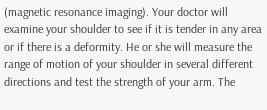(magnetic resonance imaging). Your doctor will examine your shoulder to see if it is tender in any area or if there is a deformity. He or she will measure the range of motion of your shoulder in several different directions and test the strength of your arm. The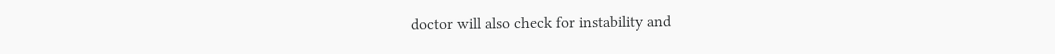doctor will also check for instability and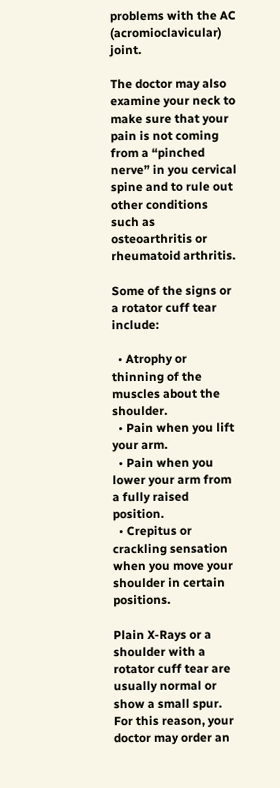problems with the AC (acromioclavicular) joint.

The doctor may also examine your neck to make sure that your pain is not coming from a “pinched nerve” in you cervical spine and to rule out other conditions such as osteoarthritis or rheumatoid arthritis.

Some of the signs or a rotator cuff tear include:

  • Atrophy or thinning of the muscles about the shoulder.
  • Pain when you lift your arm.
  • Pain when you lower your arm from a fully raised position.
  • Crepitus or crackling sensation when you move your shoulder in certain positions.

Plain X-Rays or a shoulder with a rotator cuff tear are usually normal or show a small spur. For this reason, your doctor may order an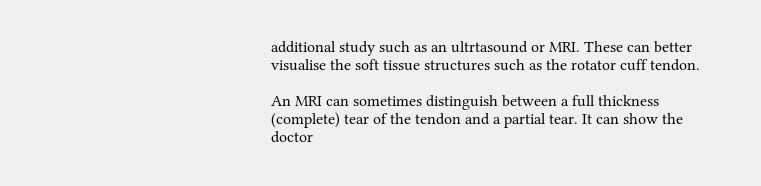additional study such as an ultrtasound or MRI. These can better visualise the soft tissue structures such as the rotator cuff tendon.

An MRI can sometimes distinguish between a full thickness (complete) tear of the tendon and a partial tear. It can show the doctor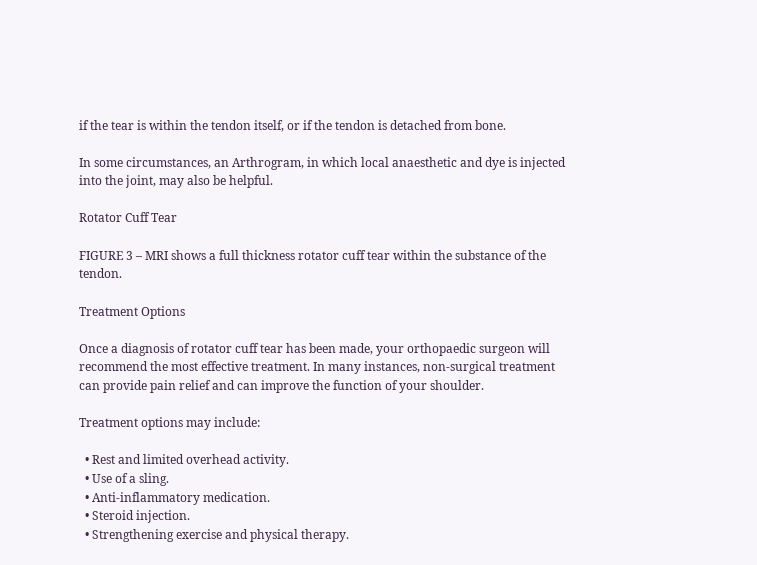if the tear is within the tendon itself, or if the tendon is detached from bone.

In some circumstances, an Arthrogram, in which local anaesthetic and dye is injected into the joint, may also be helpful.

Rotator Cuff Tear

FIGURE 3 – MRI shows a full thickness rotator cuff tear within the substance of the tendon.

Treatment Options

Once a diagnosis of rotator cuff tear has been made, your orthopaedic surgeon will recommend the most effective treatment. In many instances, non-surgical treatment can provide pain relief and can improve the function of your shoulder.

Treatment options may include:

  • Rest and limited overhead activity.
  • Use of a sling.
  • Anti-inflammatory medication.
  • Steroid injection.
  • Strengthening exercise and physical therapy.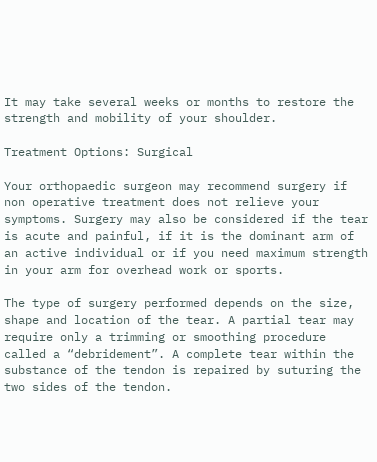It may take several weeks or months to restore the strength and mobility of your shoulder.

Treatment Options: Surgical

Your orthopaedic surgeon may recommend surgery if non operative treatment does not relieve your symptoms. Surgery may also be considered if the tear is acute and painful, if it is the dominant arm of an active individual or if you need maximum strength in your arm for overhead work or sports.

The type of surgery performed depends on the size, shape and location of the tear. A partial tear may require only a trimming or smoothing procedure called a “debridement”. A complete tear within the substance of the tendon is repaired by suturing the two sides of the tendon.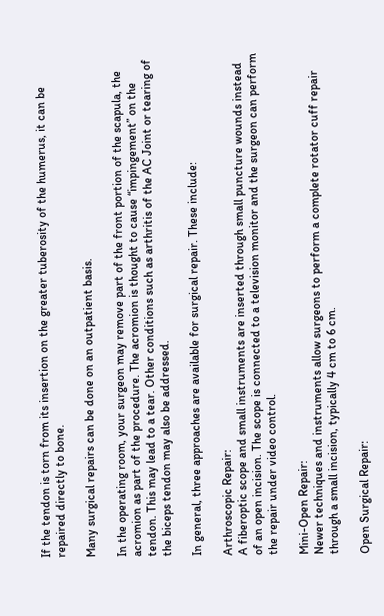If the tendon is torn from its insertion on the greater tuberosity of the humerus, it can be repaired directly to bone.

Many surgical repairs can be done on an outpatient basis.

In the operating room, your surgeon may remove part of the front portion of the scapula, the acromion as part of the procedure. The acromion is thought to cause “impingement” on the tendon. This may lead to a tear. Other conditions such as arthritis of the AC Joint or tearing of the biceps tendon may also be addressed.

In general, three approaches are available for surgical repair. These include:

Arthroscopic Repair:
A fiberoptic scope and small instruments are inserted through small puncture wounds instead of an open incision. The scope is connected to a television monitor and the surgeon can perform the repair under video control.

Mini-Open Repair:
Newer techniques and instruments allow surgeons to perform a complete rotator cuff repair through a small incision, typically 4 cm to 6 cm.

Open Surgical Repair: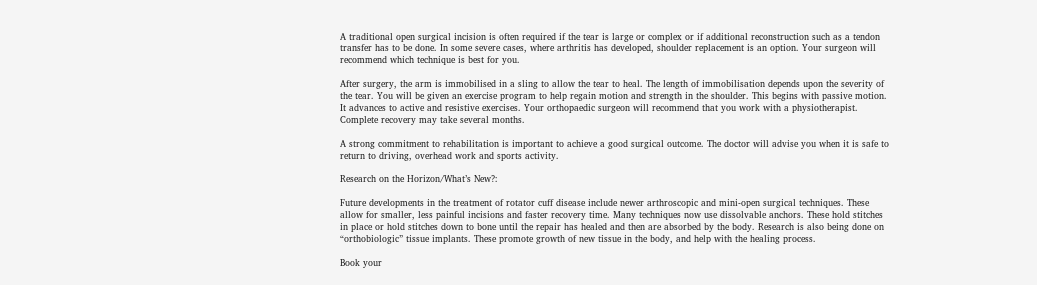A traditional open surgical incision is often required if the tear is large or complex or if additional reconstruction such as a tendon transfer has to be done. In some severe cases, where arthritis has developed, shoulder replacement is an option. Your surgeon will recommend which technique is best for you.

After surgery, the arm is immobilised in a sling to allow the tear to heal. The length of immobilisation depends upon the severity of the tear. You will be given an exercise program to help regain motion and strength in the shoulder. This begins with passive motion. It advances to active and resistive exercises. Your orthopaedic surgeon will recommend that you work with a physiotherapist. Complete recovery may take several months.

A strong commitment to rehabilitation is important to achieve a good surgical outcome. The doctor will advise you when it is safe to return to driving, overhead work and sports activity.

Research on the Horizon/What’s New?:

Future developments in the treatment of rotator cuff disease include newer arthroscopic and mini-open surgical techniques. These allow for smaller, less painful incisions and faster recovery time. Many techniques now use dissolvable anchors. These hold stitches in place or hold stitches down to bone until the repair has healed and then are absorbed by the body. Research is also being done on “orthobiologic” tissue implants. These promote growth of new tissue in the body, and help with the healing process.

Book your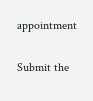appointment

Submit the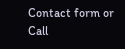Contact form or Call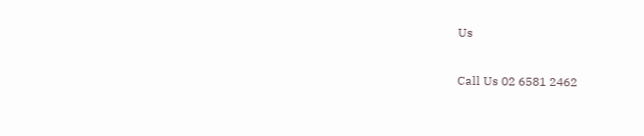Us

Call Us 02 6581 2462